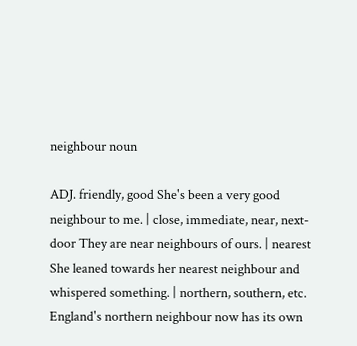neighbour noun

ADJ. friendly, good She's been a very good neighbour to me. | close, immediate, near, next-door They are near neighbours of ours. | nearest She leaned towards her nearest neighbour and whispered something. | northern, southern, etc. England's northern neighbour now has its own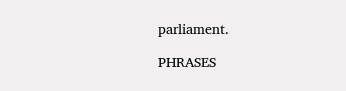parliament.

PHRASES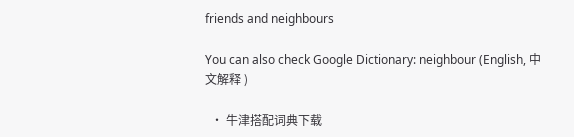friends and neighbours

You can also check Google Dictionary: neighbour (English, 中文解释 )

  • 牛津搭配词典下载